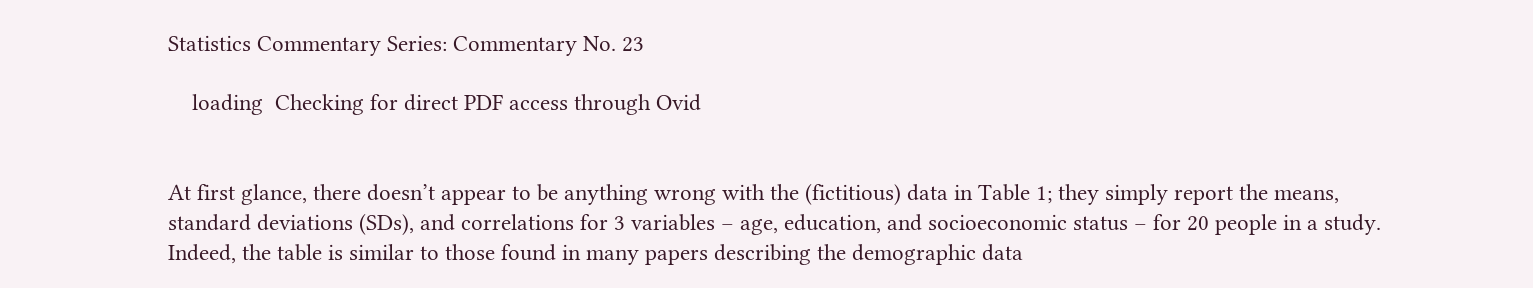Statistics Commentary Series: Commentary No. 23

    loading  Checking for direct PDF access through Ovid


At first glance, there doesn’t appear to be anything wrong with the (fictitious) data in Table 1; they simply report the means, standard deviations (SDs), and correlations for 3 variables – age, education, and socioeconomic status – for 20 people in a study. Indeed, the table is similar to those found in many papers describing the demographic data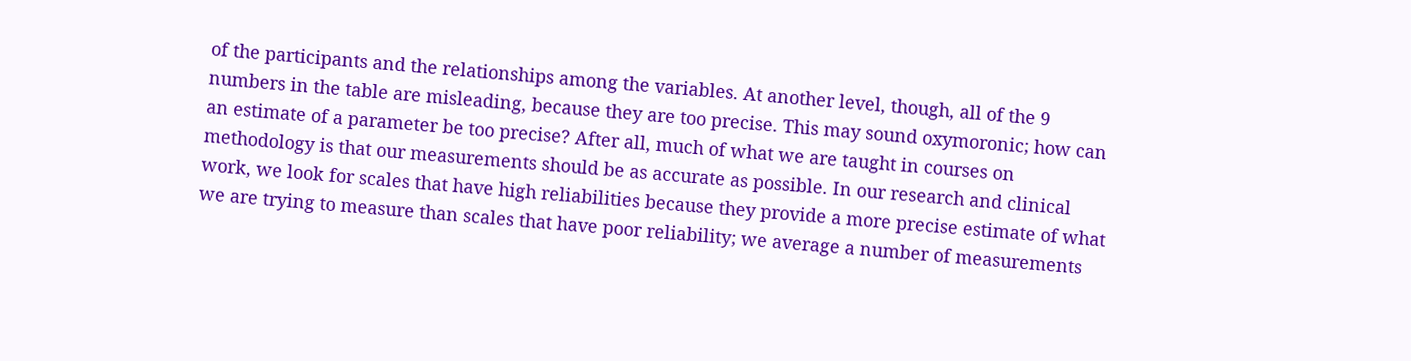of the participants and the relationships among the variables. At another level, though, all of the 9 numbers in the table are misleading, because they are too precise. This may sound oxymoronic; how can an estimate of a parameter be too precise? After all, much of what we are taught in courses on methodology is that our measurements should be as accurate as possible. In our research and clinical work, we look for scales that have high reliabilities because they provide a more precise estimate of what we are trying to measure than scales that have poor reliability; we average a number of measurements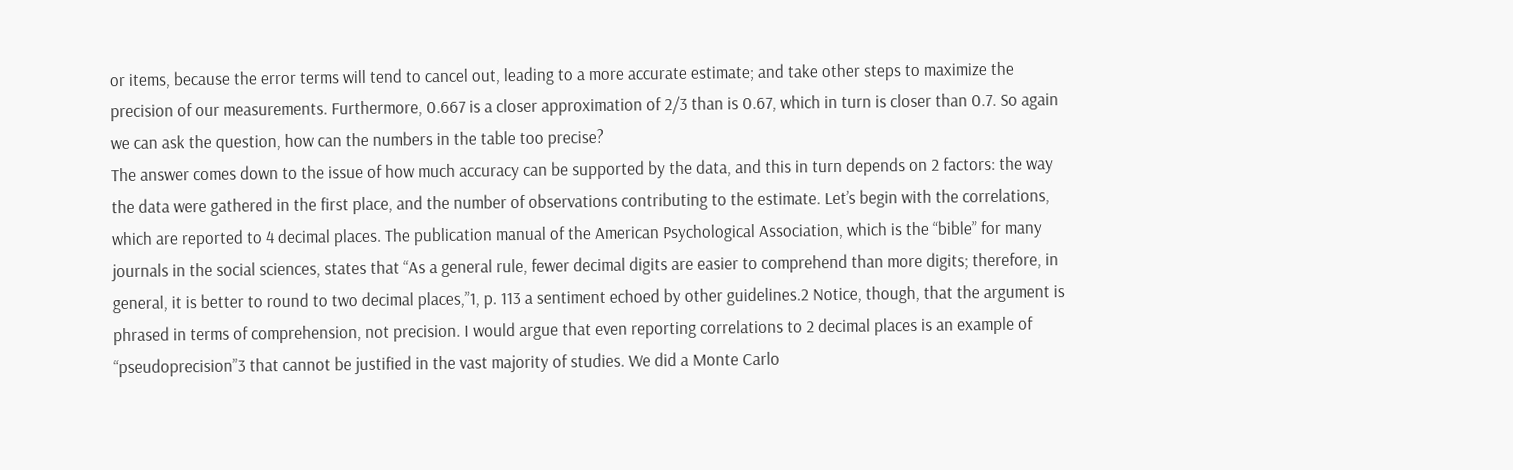or items, because the error terms will tend to cancel out, leading to a more accurate estimate; and take other steps to maximize the precision of our measurements. Furthermore, 0.667 is a closer approximation of 2/3 than is 0.67, which in turn is closer than 0.7. So again we can ask the question, how can the numbers in the table too precise?
The answer comes down to the issue of how much accuracy can be supported by the data, and this in turn depends on 2 factors: the way the data were gathered in the first place, and the number of observations contributing to the estimate. Let’s begin with the correlations, which are reported to 4 decimal places. The publication manual of the American Psychological Association, which is the “bible” for many journals in the social sciences, states that “As a general rule, fewer decimal digits are easier to comprehend than more digits; therefore, in general, it is better to round to two decimal places,”1, p. 113 a sentiment echoed by other guidelines.2 Notice, though, that the argument is phrased in terms of comprehension, not precision. I would argue that even reporting correlations to 2 decimal places is an example of “pseudoprecision”3 that cannot be justified in the vast majority of studies. We did a Monte Carlo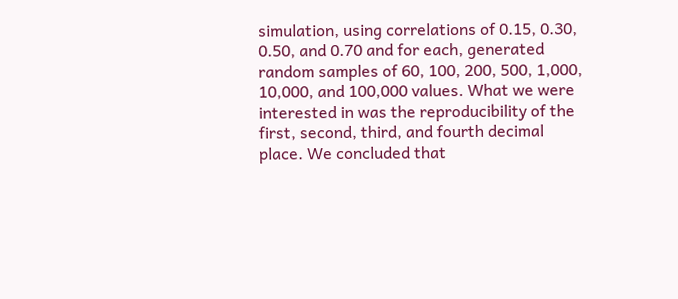simulation, using correlations of 0.15, 0.30, 0.50, and 0.70 and for each, generated random samples of 60, 100, 200, 500, 1,000, 10,000, and 100,000 values. What we were interested in was the reproducibility of the first, second, third, and fourth decimal place. We concluded that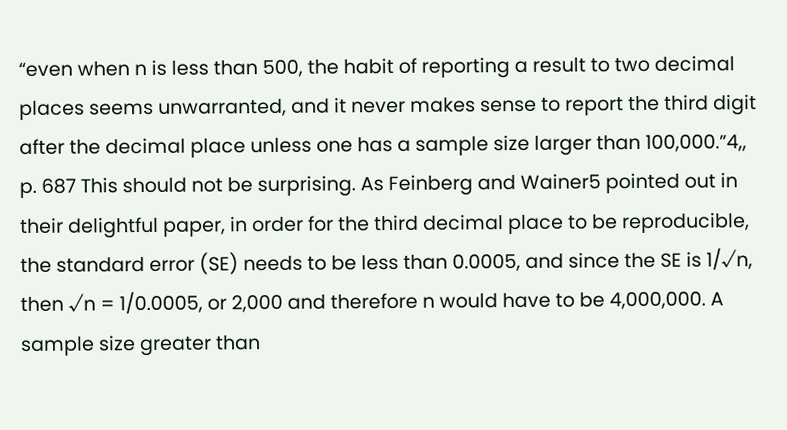“even when n is less than 500, the habit of reporting a result to two decimal places seems unwarranted, and it never makes sense to report the third digit after the decimal place unless one has a sample size larger than 100,000.”4,, p. 687 This should not be surprising. As Feinberg and Wainer5 pointed out in their delightful paper, in order for the third decimal place to be reproducible, the standard error (SE) needs to be less than 0.0005, and since the SE is 1/√n, then √n = 1/0.0005, or 2,000 and therefore n would have to be 4,000,000. A sample size greater than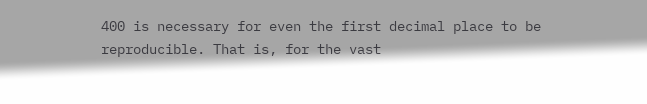400 is necessary for even the first decimal place to be reproducible. That is, for the vast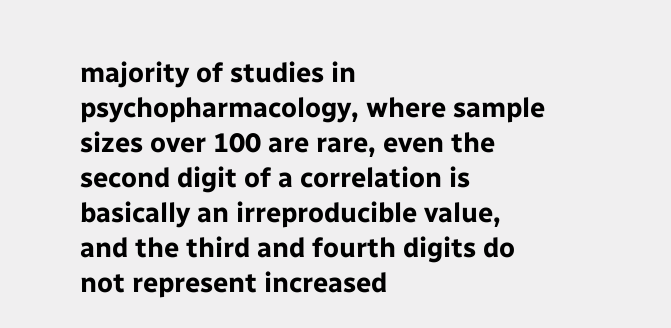majority of studies in psychopharmacology, where sample sizes over 100 are rare, even the second digit of a correlation is basically an irreproducible value, and the third and fourth digits do not represent increased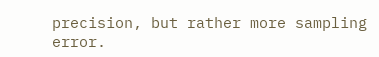precision, but rather more sampling error.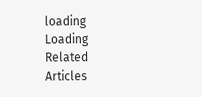loading  Loading Related Articles